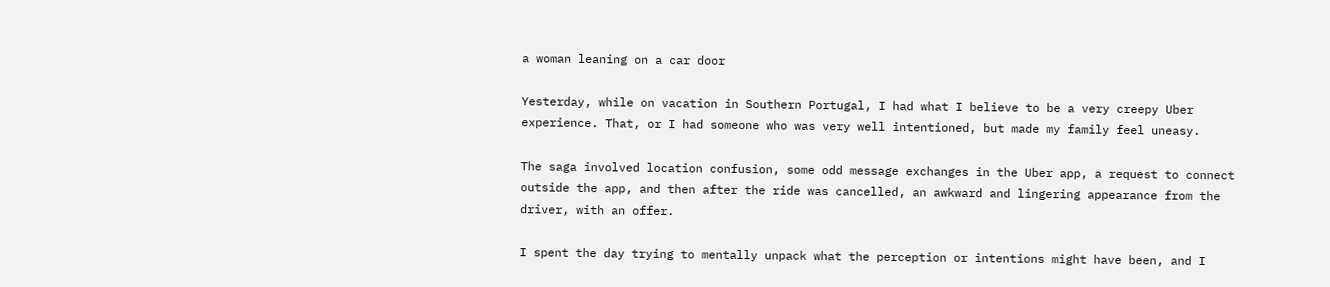a woman leaning on a car door

Yesterday, while on vacation in Southern Portugal, I had what I believe to be a very creepy Uber experience. That, or I had someone who was very well intentioned, but made my family feel uneasy.

The saga involved location confusion, some odd message exchanges in the Uber app, a request to connect outside the app, and then after the ride was cancelled, an awkward and lingering appearance from the driver, with an offer.

I spent the day trying to mentally unpack what the perception or intentions might have been, and I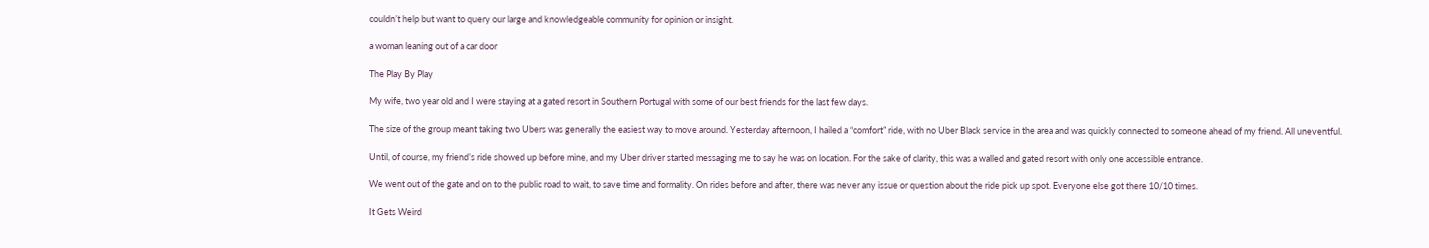couldn’t help but want to query our large and knowledgeable community for opinion or insight.

a woman leaning out of a car door

The Play By Play

My wife, two year old and I were staying at a gated resort in Southern Portugal with some of our best friends for the last few days.

The size of the group meant taking two Ubers was generally the easiest way to move around. Yesterday afternoon, I hailed a “comfort” ride, with no Uber Black service in the area and was quickly connected to someone ahead of my friend. All uneventful.

Until, of course, my friend’s ride showed up before mine, and my Uber driver started messaging me to say he was on location. For the sake of clarity, this was a walled and gated resort with only one accessible entrance.

We went out of the gate and on to the public road to wait, to save time and formality. On rides before and after, there was never any issue or question about the ride pick up spot. Everyone else got there 10/10 times.

It Gets Weird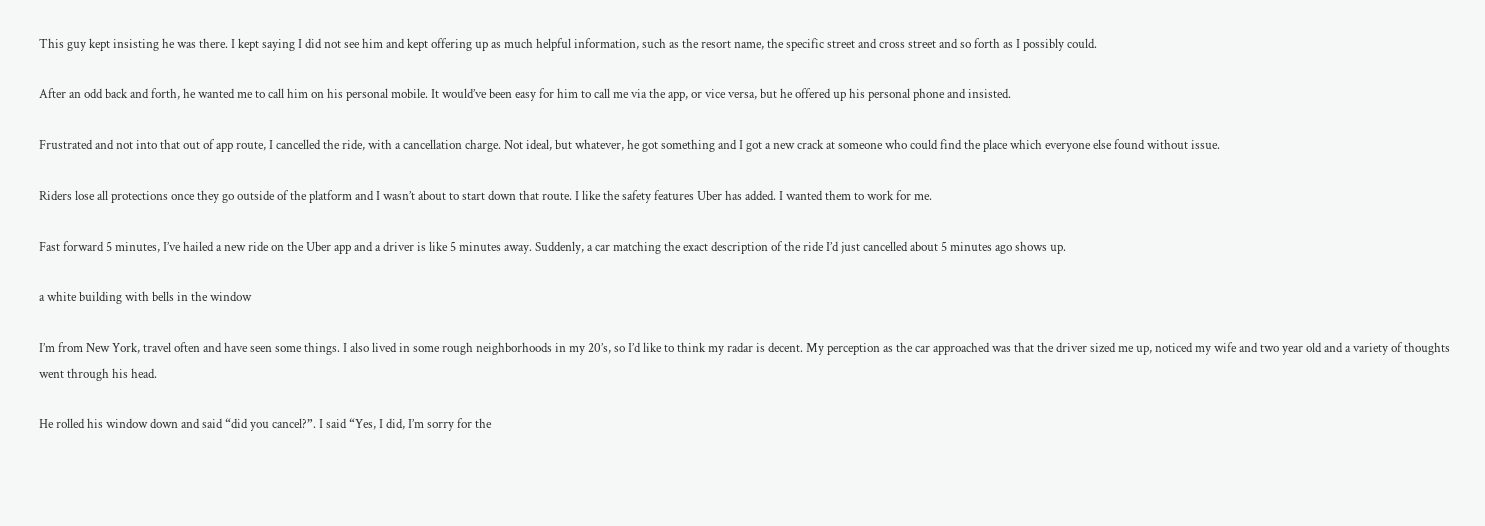This guy kept insisting he was there. I kept saying I did not see him and kept offering up as much helpful information, such as the resort name, the specific street and cross street and so forth as I possibly could.

After an odd back and forth, he wanted me to call him on his personal mobile. It would’ve been easy for him to call me via the app, or vice versa, but he offered up his personal phone and insisted.

Frustrated and not into that out of app route, I cancelled the ride, with a cancellation charge. Not ideal, but whatever, he got something and I got a new crack at someone who could find the place which everyone else found without issue.

Riders lose all protections once they go outside of the platform and I wasn’t about to start down that route. I like the safety features Uber has added. I wanted them to work for me.

Fast forward 5 minutes, I’ve hailed a new ride on the Uber app and a driver is like 5 minutes away. Suddenly, a car matching the exact description of the ride I’d just cancelled about 5 minutes ago shows up.

a white building with bells in the window

I’m from New York, travel often and have seen some things. I also lived in some rough neighborhoods in my 20’s, so I’d like to think my radar is decent. My perception as the car approached was that the driver sized me up, noticed my wife and two year old and a variety of thoughts went through his head.

He rolled his window down and said “did you cancel?”. I said “Yes, I did, I’m sorry for the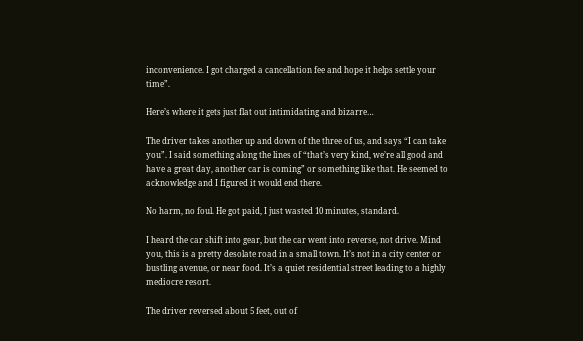inconvenience. I got charged a cancellation fee and hope it helps settle your time”.

Here’s where it gets just flat out intimidating and bizarre…

The driver takes another up and down of the three of us, and says “I can take you”. I said something along the lines of “that’s very kind, we’re all good and have a great day, another car is coming” or something like that. He seemed to acknowledge and I figured it would end there.

No harm, no foul. He got paid, I just wasted 10 minutes, standard.

I heard the car shift into gear, but the car went into reverse, not drive. Mind you, this is a pretty desolate road in a small town. It’s not in a city center or bustling avenue, or near food. It’s a quiet residential street leading to a highly mediocre resort.

The driver reversed about 5 feet, out of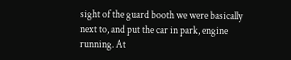sight of the guard booth we were basically next to, and put the car in park, engine running. At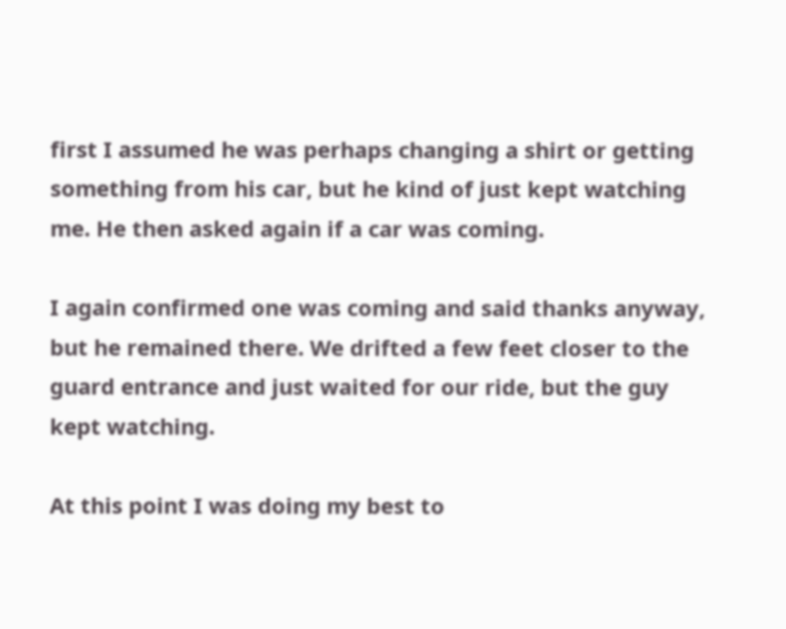first I assumed he was perhaps changing a shirt or getting something from his car, but he kind of just kept watching me. He then asked again if a car was coming.

I again confirmed one was coming and said thanks anyway, but he remained there. We drifted a few feet closer to the guard entrance and just waited for our ride, but the guy kept watching.

At this point I was doing my best to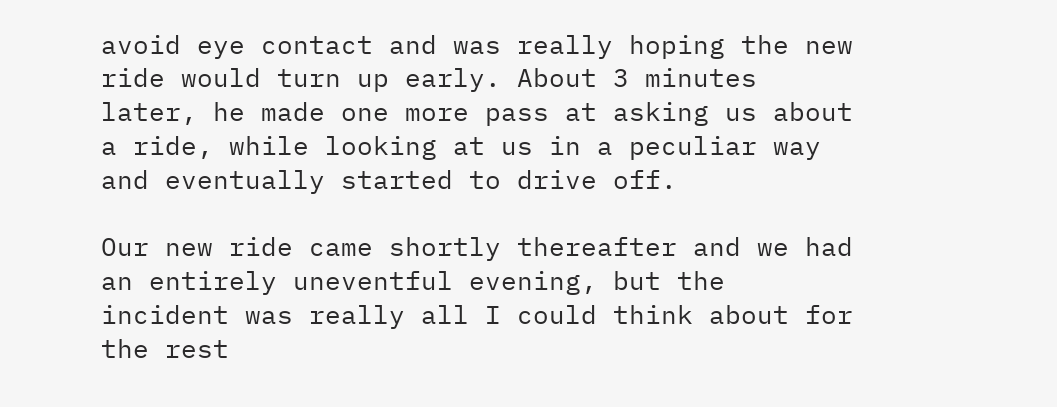avoid eye contact and was really hoping the new ride would turn up early. About 3 minutes later, he made one more pass at asking us about a ride, while looking at us in a peculiar way and eventually started to drive off.

Our new ride came shortly thereafter and we had an entirely uneventful evening, but the incident was really all I could think about for the rest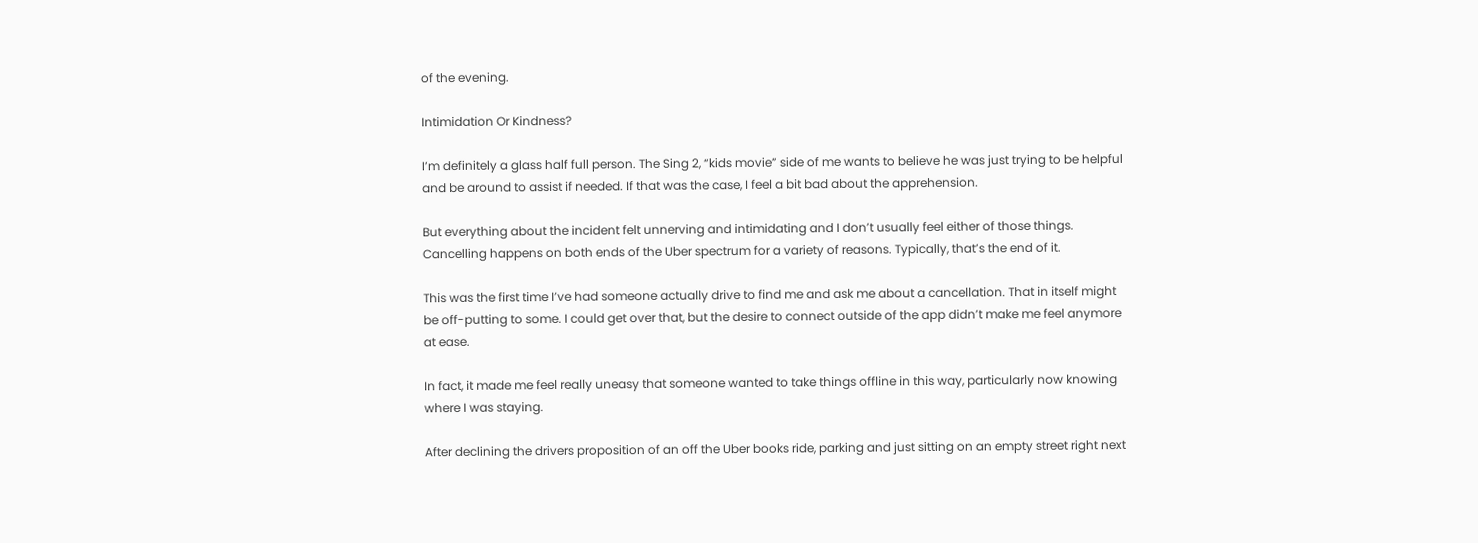of the evening.

Intimidation Or Kindness?

I’m definitely a glass half full person. The Sing 2, “kids movie” side of me wants to believe he was just trying to be helpful and be around to assist if needed. If that was the case, I feel a bit bad about the apprehension.

But everything about the incident felt unnerving and intimidating and I don’t usually feel either of those things. Cancelling happens on both ends of the Uber spectrum for a variety of reasons. Typically, that’s the end of it.

This was the first time I’ve had someone actually drive to find me and ask me about a cancellation. That in itself might be off-putting to some. I could get over that, but the desire to connect outside of the app didn’t make me feel anymore at ease.

In fact, it made me feel really uneasy that someone wanted to take things offline in this way, particularly now knowing where I was staying.

After declining the drivers proposition of an off the Uber books ride, parking and just sitting on an empty street right next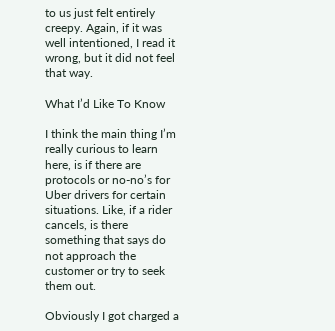to us just felt entirely creepy. Again, if it was well intentioned, I read it wrong, but it did not feel that way.

What I’d Like To Know

I think the main thing I’m really curious to learn here, is if there are protocols or no-no’s for Uber drivers for certain situations. Like, if a rider cancels, is there something that says do not approach the customer or try to seek them out.

Obviously I got charged a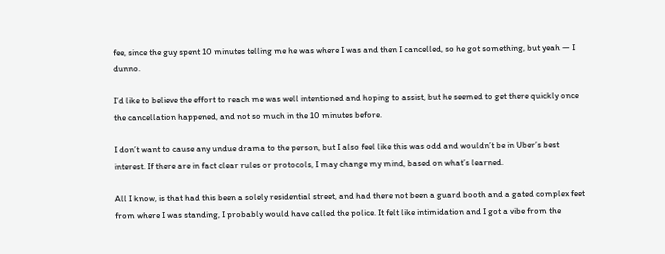fee, since the guy spent 10 minutes telling me he was where I was and then I cancelled, so he got something, but yeah — I dunno.

I’d like to believe the effort to reach me was well intentioned and hoping to assist, but he seemed to get there quickly once the cancellation happened, and not so much in the 10 minutes before.

I don’t want to cause any undue drama to the person, but I also feel like this was odd and wouldn’t be in Uber’s best interest. If there are in fact clear rules or protocols, I may change my mind, based on what’s learned.

All I know, is that had this been a solely residential street, and had there not been a guard booth and a gated complex feet from where I was standing, I probably would have called the police. It felt like intimidation and I got a vibe from the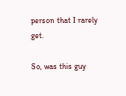person that I rarely get.

So, was this guy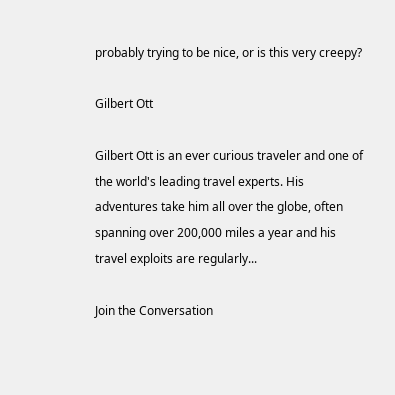probably trying to be nice, or is this very creepy?

Gilbert Ott

Gilbert Ott is an ever curious traveler and one of the world's leading travel experts. His adventures take him all over the globe, often spanning over 200,000 miles a year and his travel exploits are regularly...

Join the Conversation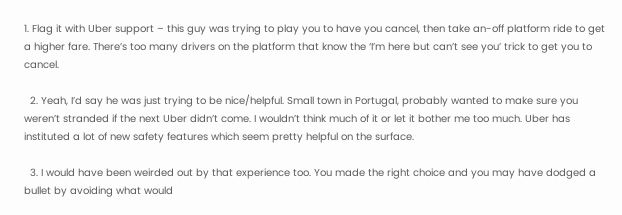1. Flag it with Uber support – this guy was trying to play you to have you cancel, then take an-off platform ride to get a higher fare. There’s too many drivers on the platform that know the ‘I’m here but can’t see you’ trick to get you to cancel.

  2. Yeah, I’d say he was just trying to be nice/helpful. Small town in Portugal, probably wanted to make sure you weren’t stranded if the next Uber didn’t come. I wouldn’t think much of it or let it bother me too much. Uber has instituted a lot of new safety features which seem pretty helpful on the surface.

  3. I would have been weirded out by that experience too. You made the right choice and you may have dodged a bullet by avoiding what would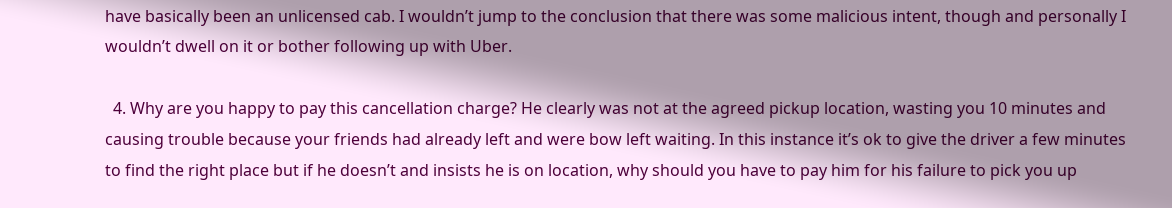have basically been an unlicensed cab. I wouldn’t jump to the conclusion that there was some malicious intent, though and personally I wouldn’t dwell on it or bother following up with Uber.

  4. Why are you happy to pay this cancellation charge? He clearly was not at the agreed pickup location, wasting you 10 minutes and causing trouble because your friends had already left and were bow left waiting. In this instance it’s ok to give the driver a few minutes to find the right place but if he doesn’t and insists he is on location, why should you have to pay him for his failure to pick you up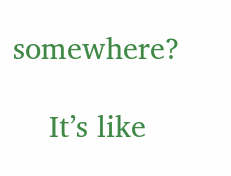somewhere?

    It’s like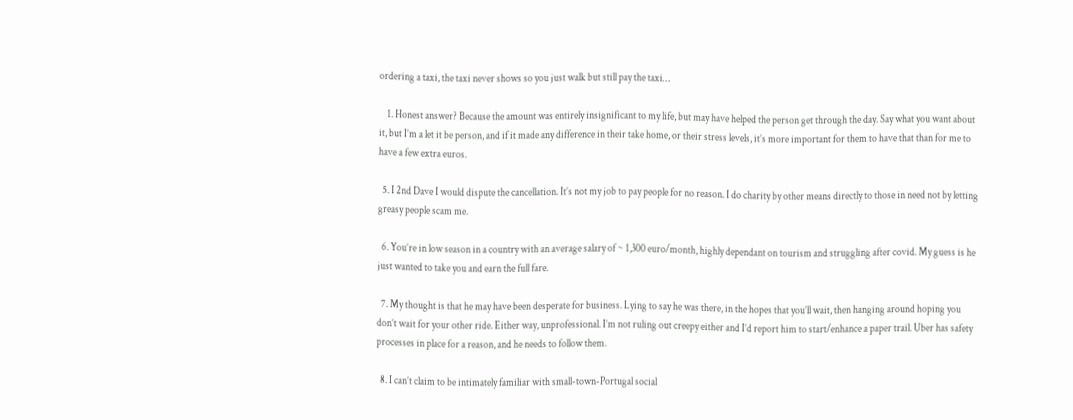ordering a taxi, the taxi never shows so you just walk but still pay the taxi…

    1. Honest answer? Because the amount was entirely insignificant to my life, but may have helped the person get through the day. Say what you want about it, but I’m a let it be person, and if it made any difference in their take home, or their stress levels, it’s more important for them to have that than for me to have a few extra euros.

  5. I 2nd Dave I would dispute the cancellation. It’s not my job to pay people for no reason. I do charity by other means directly to those in need not by letting greasy people scam me.

  6. You’re in low season in a country with an average salary of ~ 1,300 euro/month, highly dependant on tourism and struggling after covid. My guess is he just wanted to take you and earn the full fare.

  7. My thought is that he may have been desperate for business. Lying to say he was there, in the hopes that you’ll wait, then hanging around hoping you don’t wait for your other ride. Either way, unprofessional. I’m not ruling out creepy either and I’d report him to start/enhance a paper trail. Uber has safety processes in place for a reason, and he needs to follow them.

  8. I can’t claim to be intimately familiar with small-town-Portugal social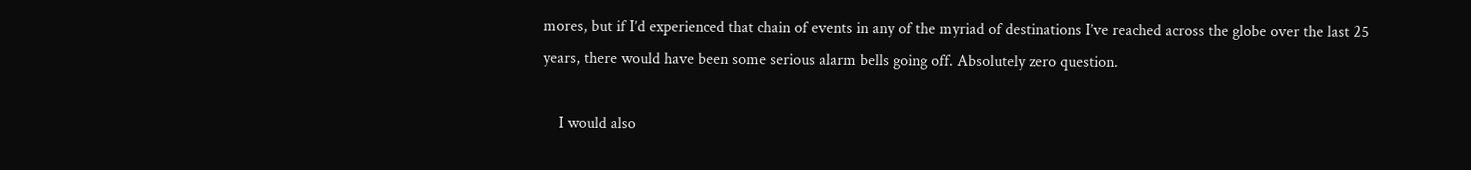mores, but if I’d experienced that chain of events in any of the myriad of destinations I’ve reached across the globe over the last 25 years, there would have been some serious alarm bells going off. Absolutely zero question.

    I would also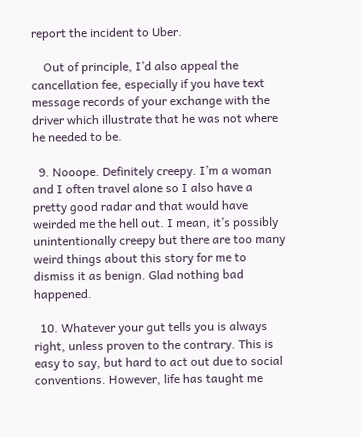report the incident to Uber.

    Out of principle, I’d also appeal the cancellation fee, especially if you have text message records of your exchange with the driver which illustrate that he was not where he needed to be.

  9. Nooope. Definitely creepy. I’m a woman and I often travel alone so I also have a pretty good radar and that would have weirded me the hell out. I mean, it’s possibly unintentionally creepy but there are too many weird things about this story for me to dismiss it as benign. Glad nothing bad happened.

  10. Whatever your gut tells you is always right, unless proven to the contrary. This is easy to say, but hard to act out due to social conventions. However, life has taught me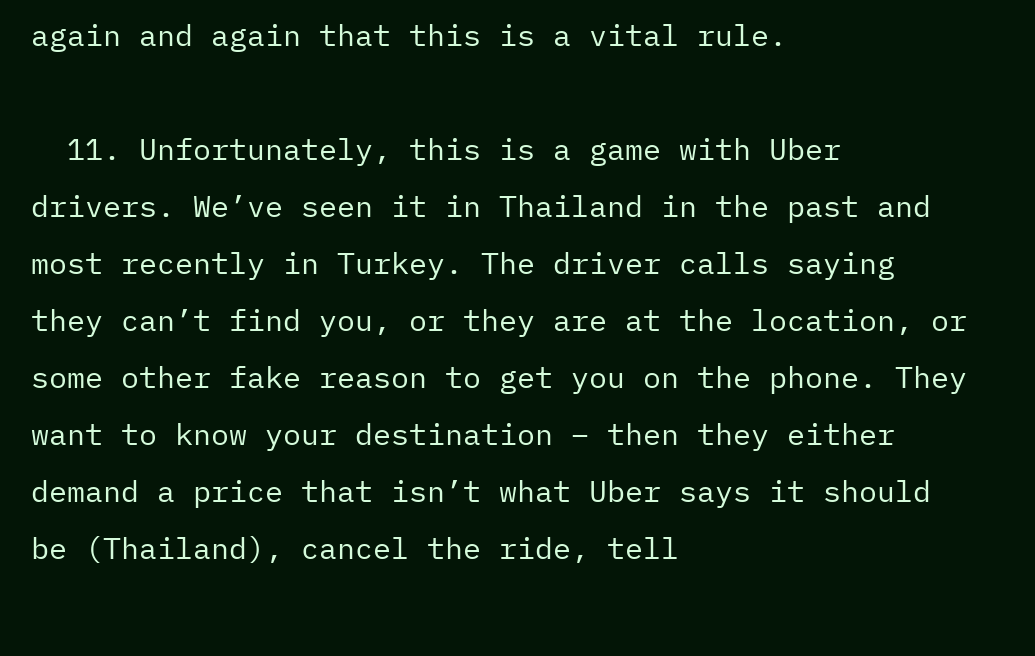again and again that this is a vital rule.

  11. Unfortunately, this is a game with Uber drivers. We’ve seen it in Thailand in the past and most recently in Turkey. The driver calls saying they can’t find you, or they are at the location, or some other fake reason to get you on the phone. They want to know your destination – then they either demand a price that isn’t what Uber says it should be (Thailand), cancel the ride, tell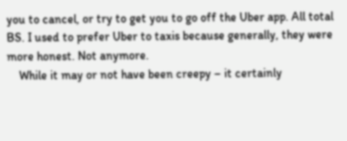you to cancel, or try to get you to go off the Uber app. All total BS. I used to prefer Uber to taxis because generally, they were more honest. Not anymore.
    While it may or not have been creepy – it certainly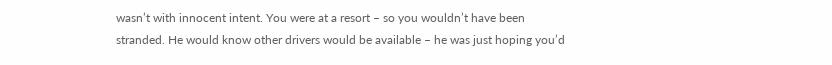wasn’t with innocent intent. You were at a resort – so you wouldn’t have been stranded. He would know other drivers would be available – he was just hoping you’d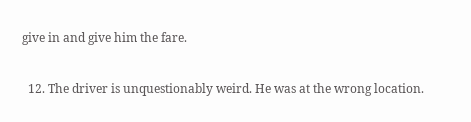give in and give him the fare.

  12. The driver is unquestionably weird. He was at the wrong location.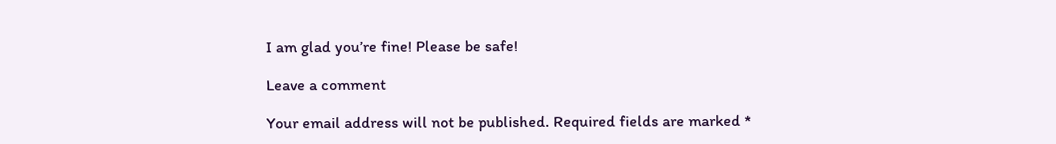I am glad you’re fine! Please be safe!

Leave a comment

Your email address will not be published. Required fields are marked *